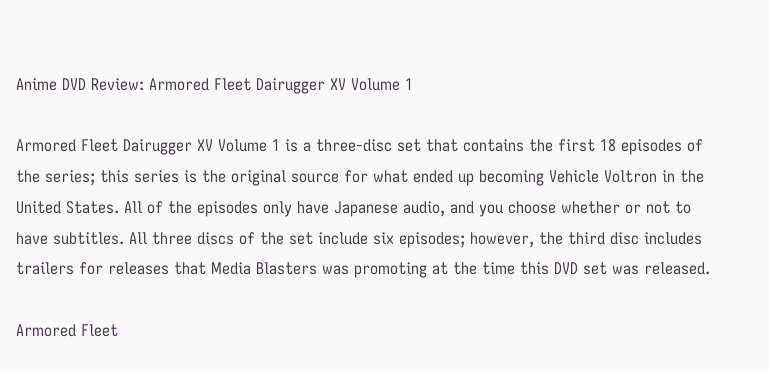Anime DVD Review: Armored Fleet Dairugger XV Volume 1

Armored Fleet Dairugger XV Volume 1 is a three-disc set that contains the first 18 episodes of the series; this series is the original source for what ended up becoming Vehicle Voltron in the United States. All of the episodes only have Japanese audio, and you choose whether or not to have subtitles. All three discs of the set include six episodes; however, the third disc includes trailers for releases that Media Blasters was promoting at the time this DVD set was released.

Armored Fleet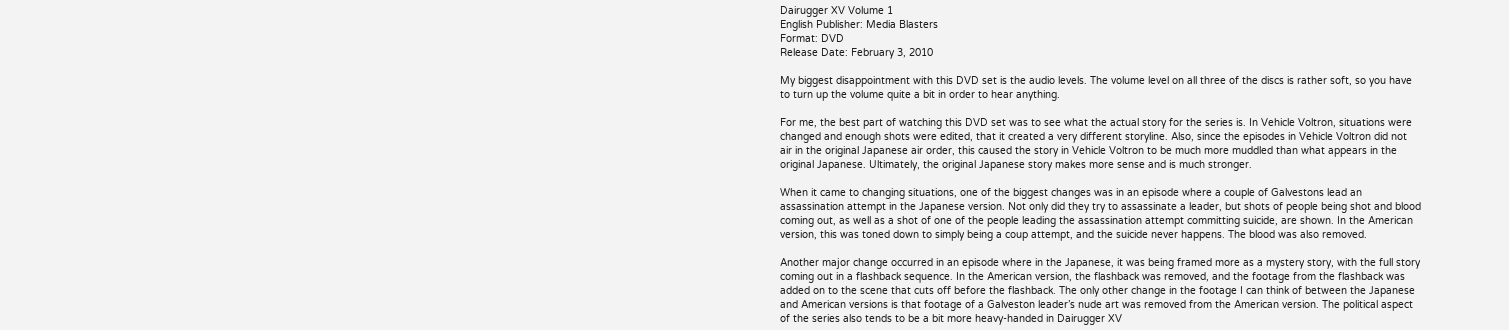Dairugger XV Volume 1
English Publisher: Media Blasters
Format: DVD
Release Date: February 3, 2010

My biggest disappointment with this DVD set is the audio levels. The volume level on all three of the discs is rather soft, so you have to turn up the volume quite a bit in order to hear anything.

For me, the best part of watching this DVD set was to see what the actual story for the series is. In Vehicle Voltron, situations were changed and enough shots were edited, that it created a very different storyline. Also, since the episodes in Vehicle Voltron did not air in the original Japanese air order, this caused the story in Vehicle Voltron to be much more muddled than what appears in the original Japanese. Ultimately, the original Japanese story makes more sense and is much stronger.

When it came to changing situations, one of the biggest changes was in an episode where a couple of Galvestons lead an assassination attempt in the Japanese version. Not only did they try to assassinate a leader, but shots of people being shot and blood coming out, as well as a shot of one of the people leading the assassination attempt committing suicide, are shown. In the American version, this was toned down to simply being a coup attempt, and the suicide never happens. The blood was also removed.

Another major change occurred in an episode where in the Japanese, it was being framed more as a mystery story, with the full story coming out in a flashback sequence. In the American version, the flashback was removed, and the footage from the flashback was added on to the scene that cuts off before the flashback. The only other change in the footage I can think of between the Japanese and American versions is that footage of a Galveston leader’s nude art was removed from the American version. The political aspect of the series also tends to be a bit more heavy-handed in Dairugger XV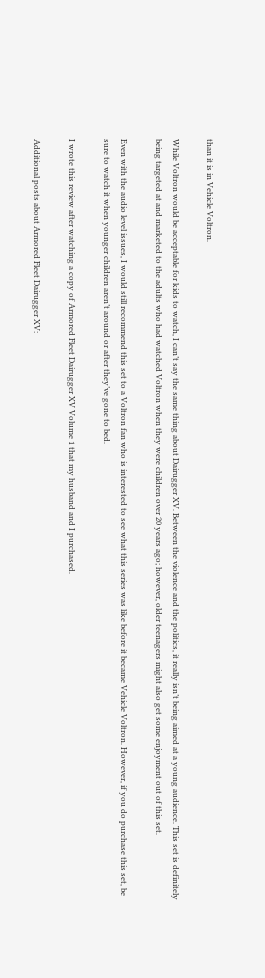than it is in Vehicle Voltron.

While Voltron would be acceptable for kids to watch, I can’t say the same thing about Dairugger XV. Between the violence and the politics, it really isn’t being aimed at a young audience. This set is definitely being targeted at and marketed to the adults who had watched Voltron when they were children over 20 years ago; however, older teenagers might also get some enjoyment out of this set.

Even with the audio level issues, I would still recommend this set to a Voltron fan who is interested to see what this series was like before it became Vehicle Voltron. However, if you do purchase this set, be sure to watch it when younger children aren’t around or after they’ve gone to bed.

I wrote this review after watching a copy of Armored Fleet Dairugger XV Volume 1 that my husband and I purchased.

Additional posts about Armored Fleet Dairugger XV: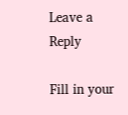Leave a Reply

Fill in your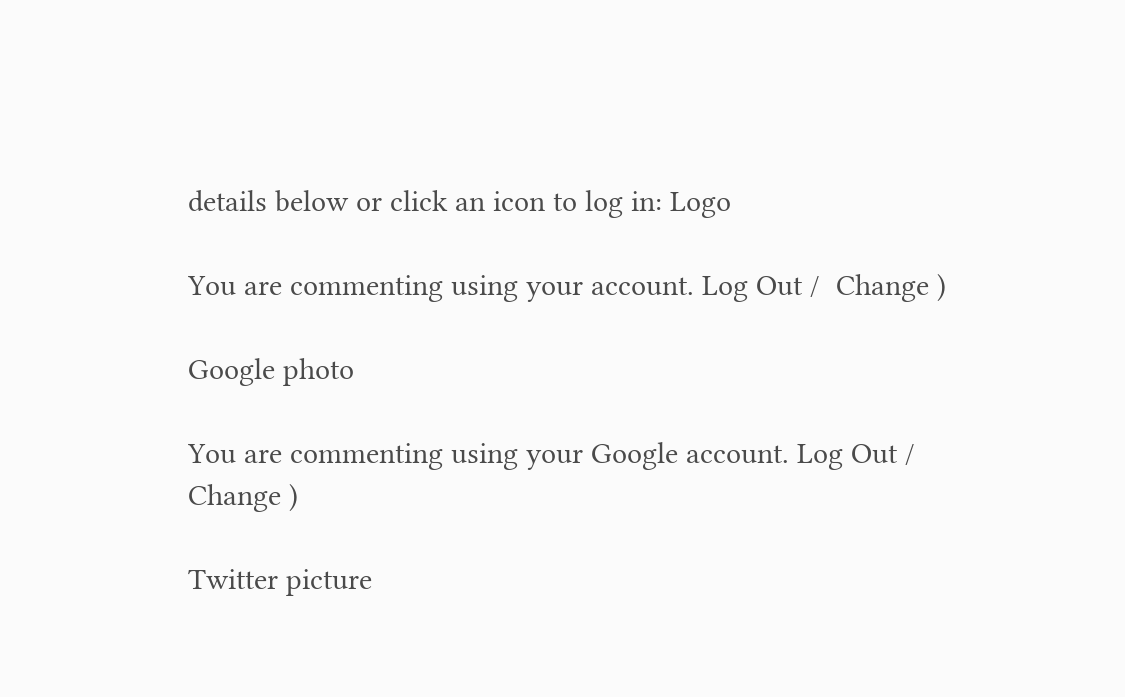details below or click an icon to log in: Logo

You are commenting using your account. Log Out /  Change )

Google photo

You are commenting using your Google account. Log Out /  Change )

Twitter picture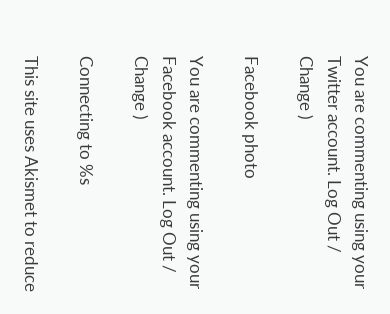You are commenting using your Twitter account. Log Out /  Change )

Facebook photo

You are commenting using your Facebook account. Log Out /  Change )

Connecting to %s

This site uses Akismet to reduce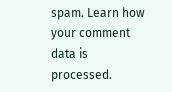spam. Learn how your comment data is processed.